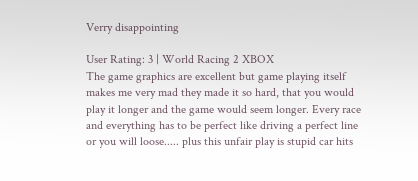Verry disappointing

User Rating: 3 | World Racing 2 XBOX
The game graphics are excellent but game playing itself makes me very mad they made it so hard, that you would play it longer and the game would seem longer. Every race and everything has to be perfect like driving a perfect line or you will loose..... plus this unfair play is stupid car hits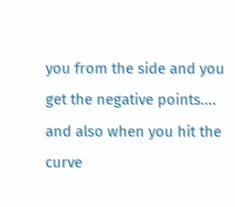you from the side and you get the negative points.... and also when you hit the curve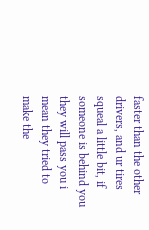faster than the other drivers, and ur tires squeal a little bit, if someone is behind you they will pass you i mean they tried to make the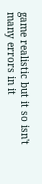game realistic but it so isn't many errors in it